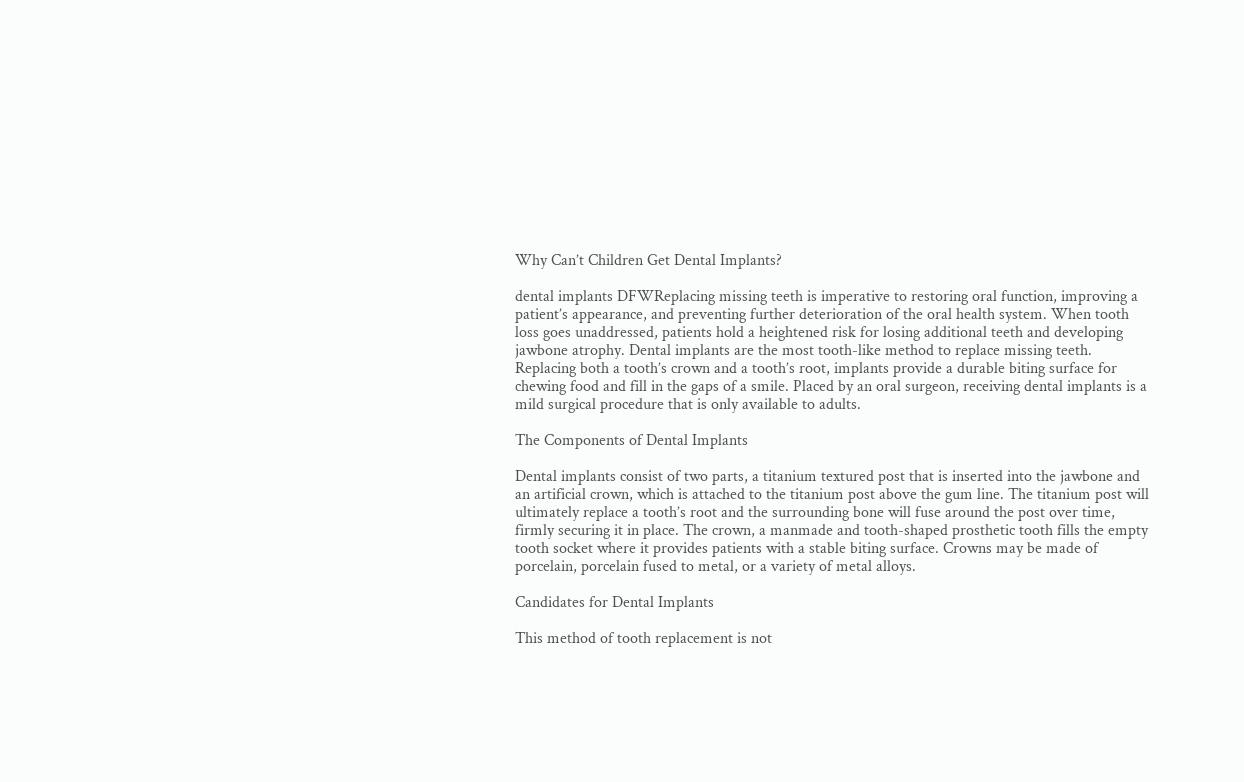Why Can’t Children Get Dental Implants?

dental implants DFWReplacing missing teeth is imperative to restoring oral function, improving a patient’s appearance, and preventing further deterioration of the oral health system. When tooth loss goes unaddressed, patients hold a heightened risk for losing additional teeth and developing jawbone atrophy. Dental implants are the most tooth-like method to replace missing teeth. Replacing both a tooth’s crown and a tooth’s root, implants provide a durable biting surface for chewing food and fill in the gaps of a smile. Placed by an oral surgeon, receiving dental implants is a mild surgical procedure that is only available to adults.

The Components of Dental Implants

Dental implants consist of two parts, a titanium textured post that is inserted into the jawbone and an artificial crown, which is attached to the titanium post above the gum line. The titanium post will ultimately replace a tooth’s root and the surrounding bone will fuse around the post over time, firmly securing it in place. The crown, a manmade and tooth-shaped prosthetic tooth fills the empty tooth socket where it provides patients with a stable biting surface. Crowns may be made of porcelain, porcelain fused to metal, or a variety of metal alloys.

Candidates for Dental Implants

This method of tooth replacement is not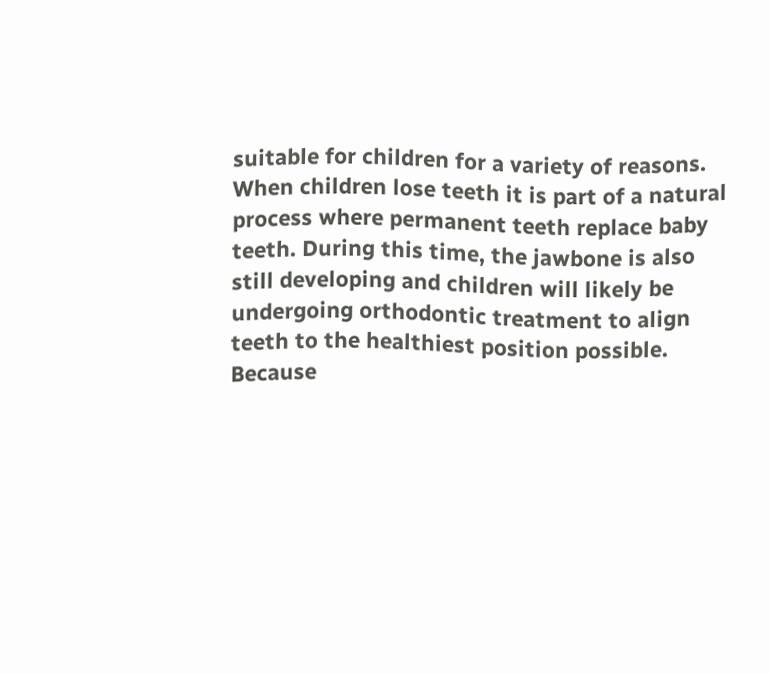suitable for children for a variety of reasons. When children lose teeth it is part of a natural process where permanent teeth replace baby teeth. During this time, the jawbone is also still developing and children will likely be undergoing orthodontic treatment to align teeth to the healthiest position possible. Because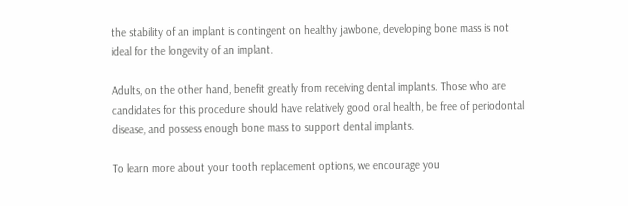the stability of an implant is contingent on healthy jawbone, developing bone mass is not ideal for the longevity of an implant.

Adults, on the other hand, benefit greatly from receiving dental implants. Those who are candidates for this procedure should have relatively good oral health, be free of periodontal disease, and possess enough bone mass to support dental implants.

To learn more about your tooth replacement options, we encourage you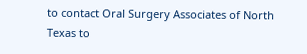to contact Oral Surgery Associates of North Texas to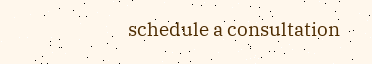schedule a consultation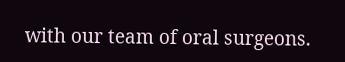with our team of oral surgeons.